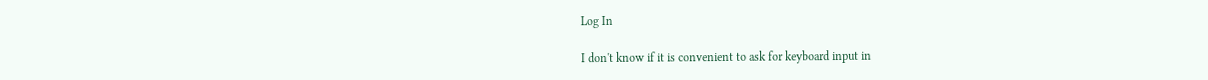Log In

I don't know if it is convenient to ask for keyboard input in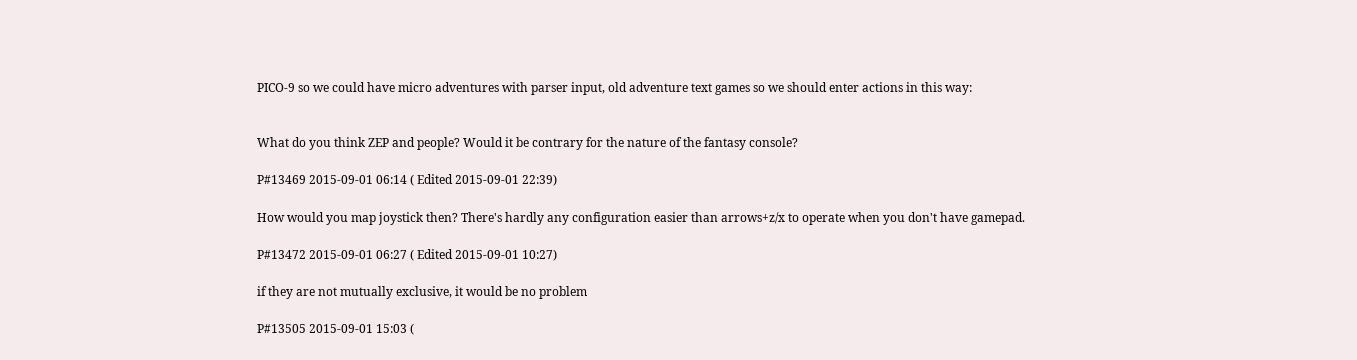PICO-9 so we could have micro adventures with parser input, old adventure text games so we should enter actions in this way:


What do you think ZEP and people? Would it be contrary for the nature of the fantasy console?

P#13469 2015-09-01 06:14 ( Edited 2015-09-01 22:39)

How would you map joystick then? There's hardly any configuration easier than arrows+z/x to operate when you don't have gamepad.

P#13472 2015-09-01 06:27 ( Edited 2015-09-01 10:27)

if they are not mutually exclusive, it would be no problem

P#13505 2015-09-01 15:03 (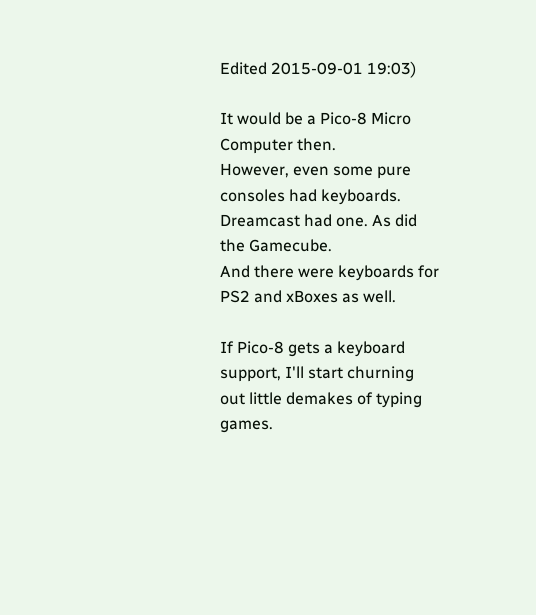Edited 2015-09-01 19:03)

It would be a Pico-8 Micro Computer then.
However, even some pure consoles had keyboards.
Dreamcast had one. As did the Gamecube.
And there were keyboards for PS2 and xBoxes as well.

If Pico-8 gets a keyboard support, I'll start churning out little demakes of typing games.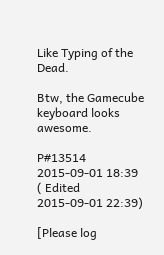Like Typing of the Dead.

Btw, the Gamecube keyboard looks awesome.

P#13514 2015-09-01 18:39 ( Edited 2015-09-01 22:39)

[Please log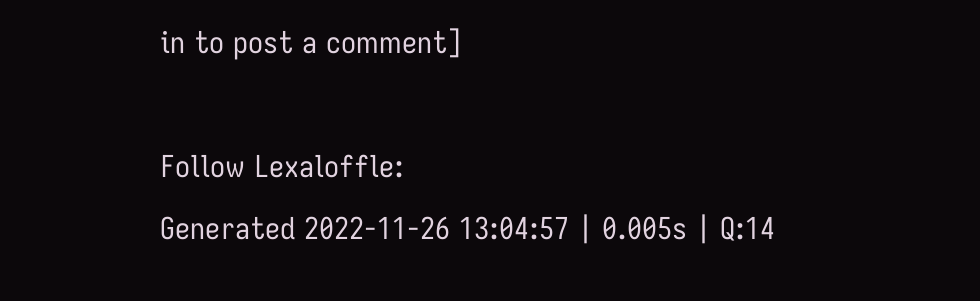in to post a comment]

Follow Lexaloffle:
Generated 2022-11-26 13:04:57 | 0.005s | Q:14